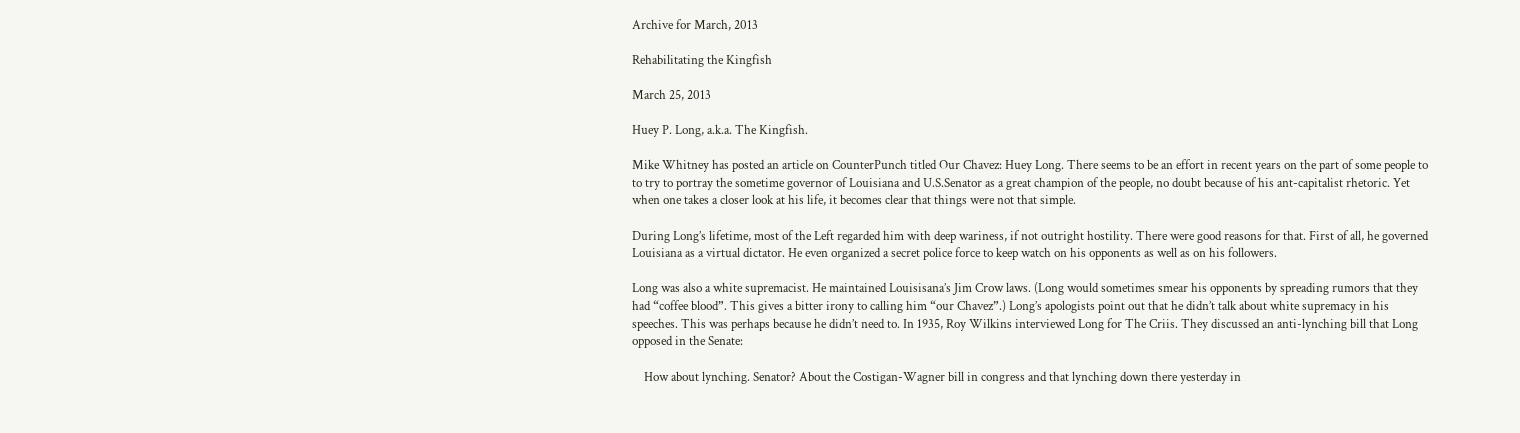Archive for March, 2013

Rehabilitating the Kingfish

March 25, 2013

Huey P. Long, a.k.a. The Kingfish.

Mike Whitney has posted an article on CounterPunch titled Our Chavez: Huey Long. There seems to be an effort in recent years on the part of some people to to try to portray the sometime governor of Louisiana and U.S.Senator as a great champion of the people, no doubt because of his ant-capitalist rhetoric. Yet when one takes a closer look at his life, it becomes clear that things were not that simple.

During Long’s lifetime, most of the Left regarded him with deep wariness, if not outright hostility. There were good reasons for that. First of all, he governed Louisiana as a virtual dictator. He even organized a secret police force to keep watch on his opponents as well as on his followers.

Long was also a white supremacist. He maintained Louisisana’s Jim Crow laws. (Long would sometimes smear his opponents by spreading rumors that they had “coffee blood”. This gives a bitter irony to calling him “our Chavez”.) Long’s apologists point out that he didn’t talk about white supremacy in his speeches. This was perhaps because he didn’t need to. In 1935, Roy Wilkins interviewed Long for The Criis. They discussed an anti-lynching bill that Long opposed in the Senate:

    How about lynching. Senator? About the Costigan-Wagner bill in congress and that lynching down there yesterday in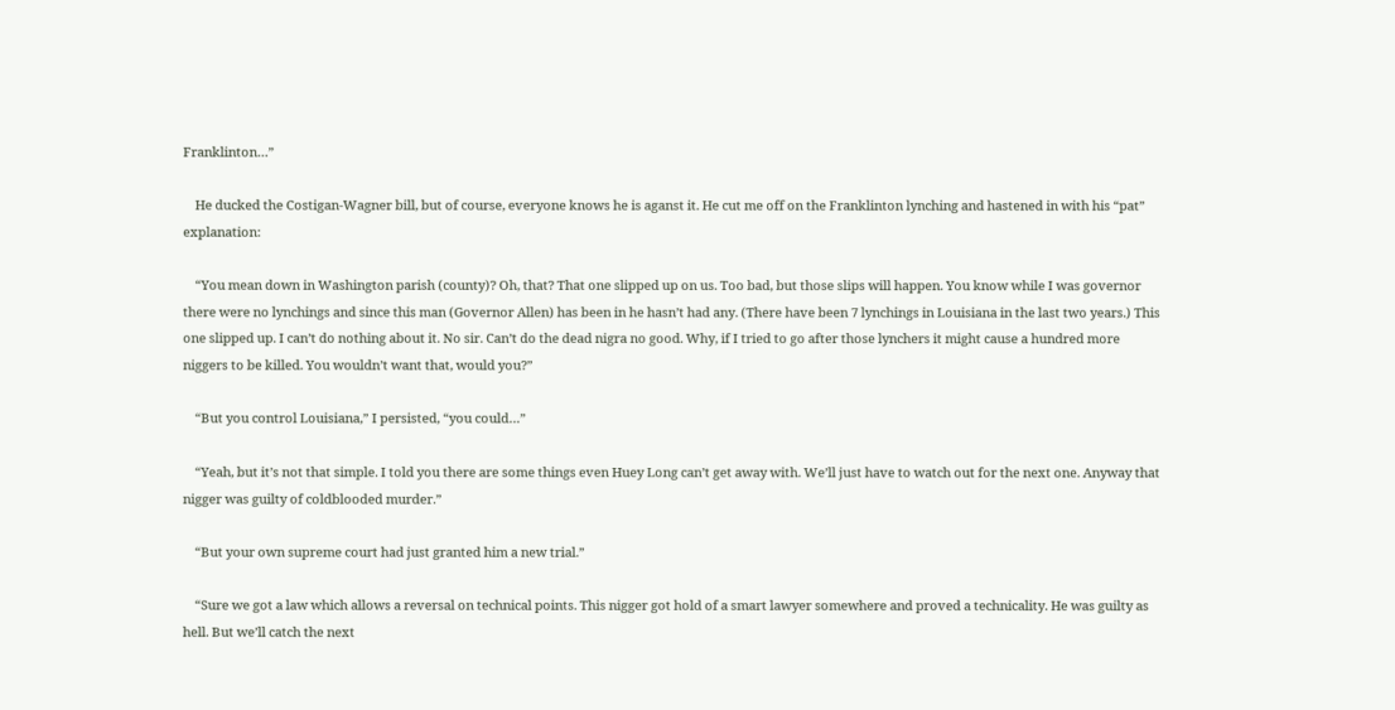Franklinton…”

    He ducked the Costigan-Wagner bill, but of course, everyone knows he is aganst it. He cut me off on the Franklinton lynching and hastened in with his “pat” explanation:

    “You mean down in Washington parish (county)? Oh, that? That one slipped up on us. Too bad, but those slips will happen. You know while I was governor there were no lynchings and since this man (Governor Allen) has been in he hasn’t had any. (There have been 7 lynchings in Louisiana in the last two years.) This one slipped up. I can’t do nothing about it. No sir. Can’t do the dead nigra no good. Why, if I tried to go after those lynchers it might cause a hundred more niggers to be killed. You wouldn’t want that, would you?”

    “But you control Louisiana,” I persisted, “you could…”

    “Yeah, but it’s not that simple. I told you there are some things even Huey Long can’t get away with. We’ll just have to watch out for the next one. Anyway that nigger was guilty of coldblooded murder.”

    “But your own supreme court had just granted him a new trial.”

    “Sure we got a law which allows a reversal on technical points. This nigger got hold of a smart lawyer somewhere and proved a technicality. He was guilty as hell. But we’ll catch the next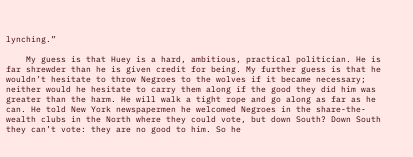lynching.”

    My guess is that Huey is a hard, ambitious, practical politician. He is far shrewder than he is given credit for being. My further guess is that he wouldn’t hesitate to throw Negroes to the wolves if it became necessary; neither would he hesitate to carry them along if the good they did him was greater than the harm. He will walk a tight rope and go along as far as he can. He told New York newspapermen he welcomed Negroes in the share-the-wealth clubs in the North where they could vote, but down South? Down South they can’t vote: they are no good to him. So he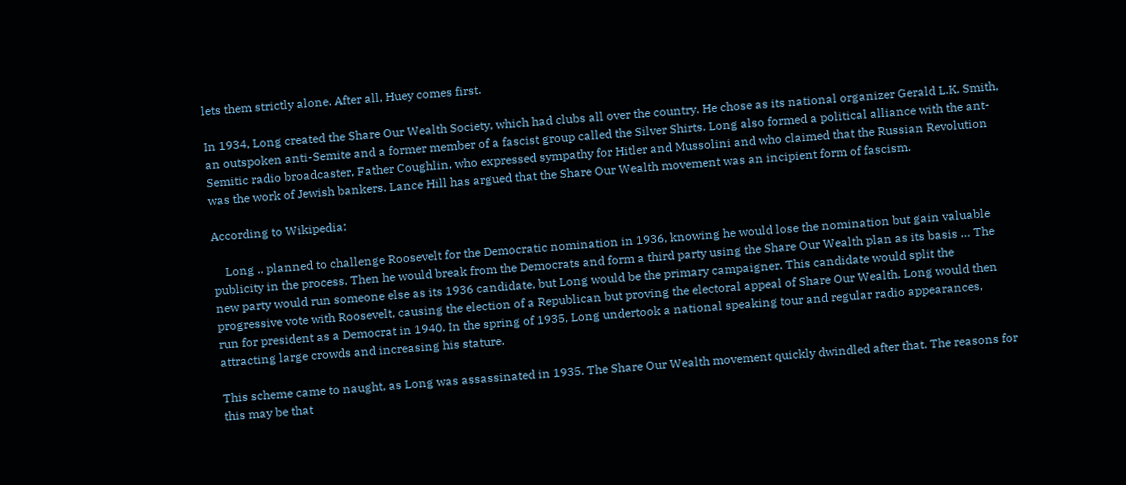lets them strictly alone. After all, Huey comes first.

In 1934, Long created the Share Our Wealth Society, which had clubs all over the country. He chose as its national organizer Gerald L.K. Smith, an outspoken anti-Semite and a former member of a fascist group called the Silver Shirts. Long also formed a political alliance with the ant-Semitic radio broadcaster, Father Coughlin, who expressed sympathy for Hitler and Mussolini and who claimed that the Russian Revolution was the work of Jewish bankers. Lance Hill has argued that the Share Our Wealth movement was an incipient form of fascism.

According to Wikipedia:

    Long .. planned to challenge Roosevelt for the Democratic nomination in 1936, knowing he would lose the nomination but gain valuable publicity in the process. Then he would break from the Democrats and form a third party using the Share Our Wealth plan as its basis … The new party would run someone else as its 1936 candidate, but Long would be the primary campaigner. This candidate would split the progressive vote with Roosevelt, causing the election of a Republican but proving the electoral appeal of Share Our Wealth. Long would then run for president as a Democrat in 1940. In the spring of 1935, Long undertook a national speaking tour and regular radio appearances, attracting large crowds and increasing his stature.

This scheme came to naught, as Long was assassinated in 1935. The Share Our Wealth movement quickly dwindled after that. The reasons for this may be that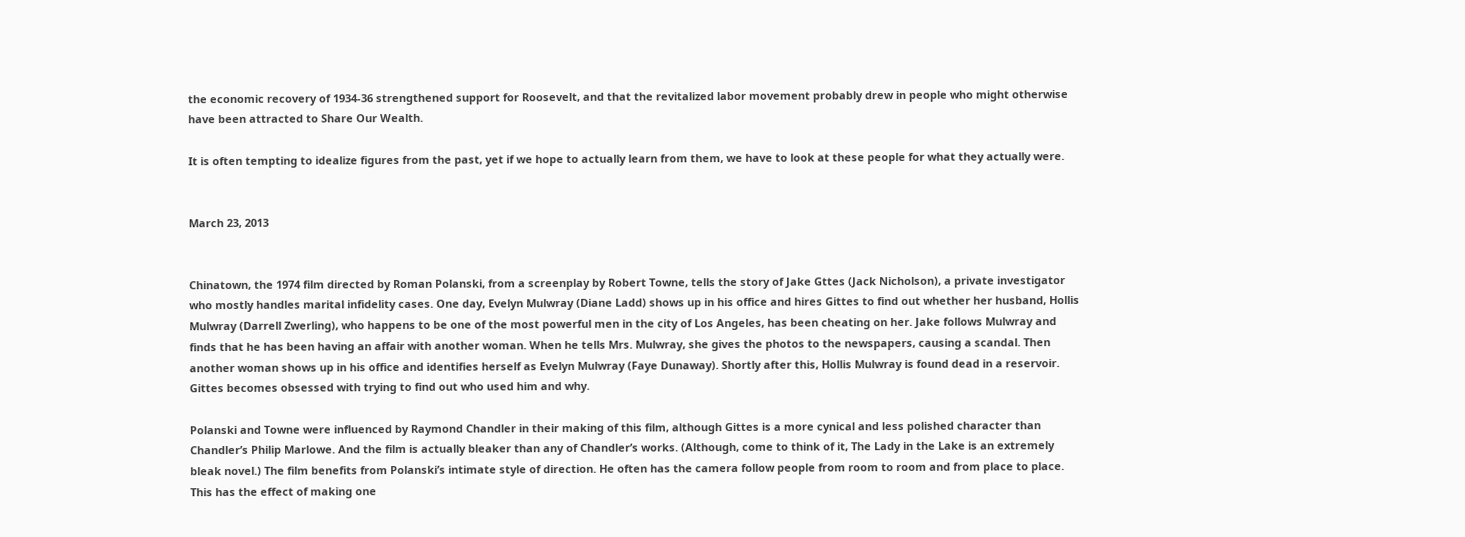the economic recovery of 1934-36 strengthened support for Roosevelt, and that the revitalized labor movement probably drew in people who might otherwise have been attracted to Share Our Wealth.

It is often tempting to idealize figures from the past, yet if we hope to actually learn from them, we have to look at these people for what they actually were.


March 23, 2013


Chinatown, the 1974 film directed by Roman Polanski, from a screenplay by Robert Towne, tells the story of Jake Gttes (Jack Nicholson), a private investigator who mostly handles marital infidelity cases. One day, Evelyn Mulwray (Diane Ladd) shows up in his office and hires Gittes to find out whether her husband, Hollis Mulwray (Darrell Zwerling), who happens to be one of the most powerful men in the city of Los Angeles, has been cheating on her. Jake follows Mulwray and finds that he has been having an affair with another woman. When he tells Mrs. Mulwray, she gives the photos to the newspapers, causing a scandal. Then another woman shows up in his office and identifies herself as Evelyn Mulwray (Faye Dunaway). Shortly after this, Hollis Mulwray is found dead in a reservoir. Gittes becomes obsessed with trying to find out who used him and why.

Polanski and Towne were influenced by Raymond Chandler in their making of this film, although Gittes is a more cynical and less polished character than Chandler’s Philip Marlowe. And the film is actually bleaker than any of Chandler’s works. (Although, come to think of it, The Lady in the Lake is an extremely bleak novel.) The film benefits from Polanski’s intimate style of direction. He often has the camera follow people from room to room and from place to place. This has the effect of making one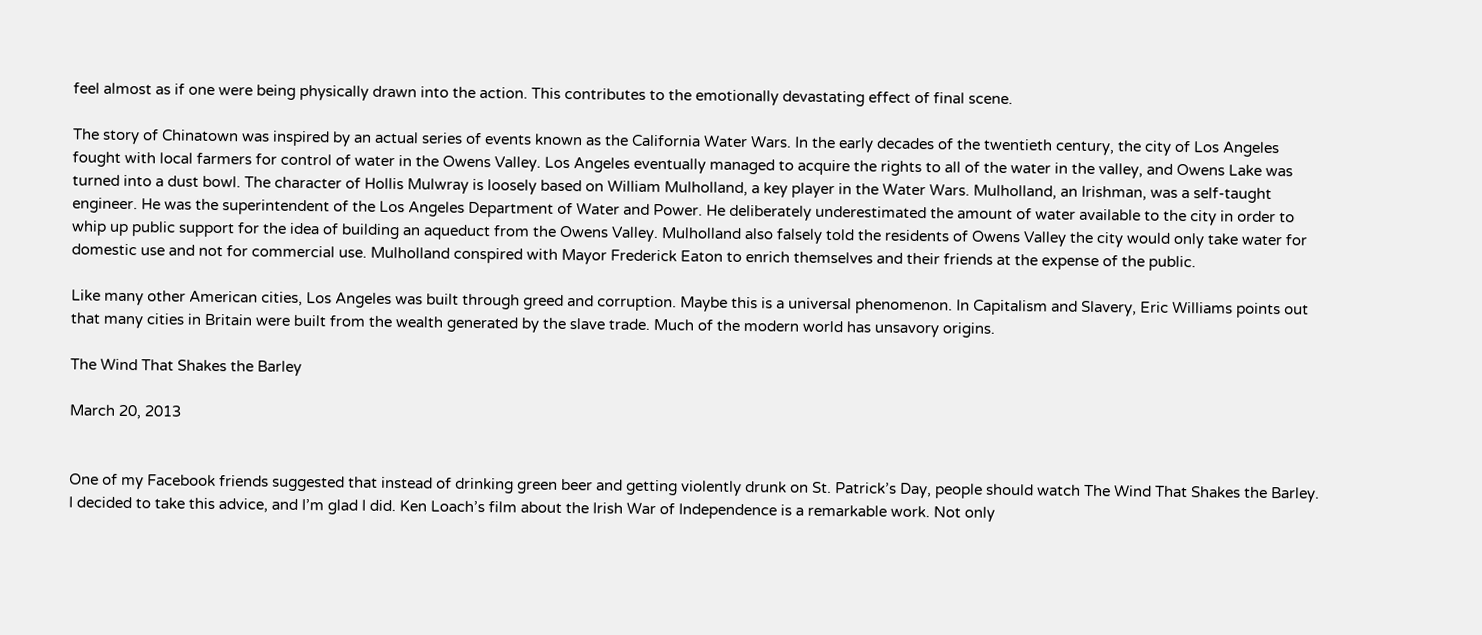feel almost as if one were being physically drawn into the action. This contributes to the emotionally devastating effect of final scene.

The story of Chinatown was inspired by an actual series of events known as the California Water Wars. In the early decades of the twentieth century, the city of Los Angeles fought with local farmers for control of water in the Owens Valley. Los Angeles eventually managed to acquire the rights to all of the water in the valley, and Owens Lake was turned into a dust bowl. The character of Hollis Mulwray is loosely based on William Mulholland, a key player in the Water Wars. Mulholland, an Irishman, was a self-taught engineer. He was the superintendent of the Los Angeles Department of Water and Power. He deliberately underestimated the amount of water available to the city in order to whip up public support for the idea of building an aqueduct from the Owens Valley. Mulholland also falsely told the residents of Owens Valley the city would only take water for domestic use and not for commercial use. Mulholland conspired with Mayor Frederick Eaton to enrich themselves and their friends at the expense of the public.

Like many other American cities, Los Angeles was built through greed and corruption. Maybe this is a universal phenomenon. In Capitalism and Slavery, Eric Williams points out that many cities in Britain were built from the wealth generated by the slave trade. Much of the modern world has unsavory origins.

The Wind That Shakes the Barley

March 20, 2013


One of my Facebook friends suggested that instead of drinking green beer and getting violently drunk on St. Patrick’s Day, people should watch The Wind That Shakes the Barley. I decided to take this advice, and I’m glad I did. Ken Loach’s film about the Irish War of Independence is a remarkable work. Not only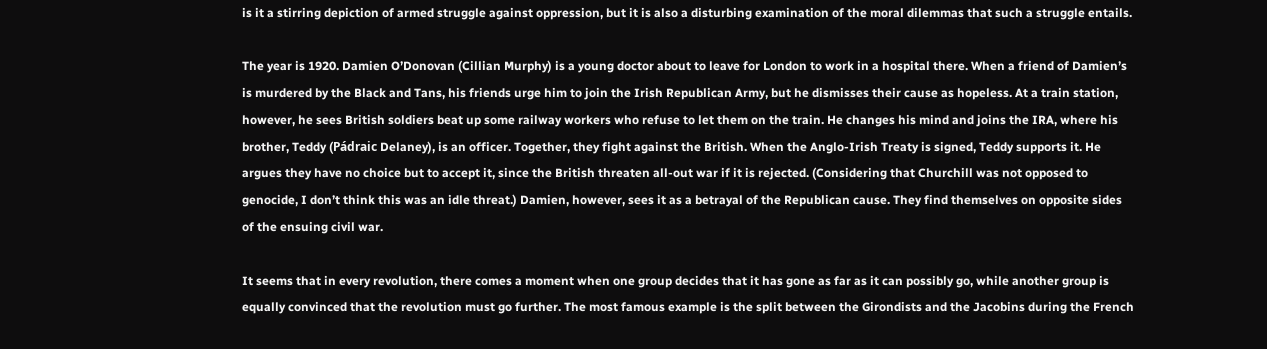is it a stirring depiction of armed struggle against oppression, but it is also a disturbing examination of the moral dilemmas that such a struggle entails.

The year is 1920. Damien O’Donovan (Cillian Murphy) is a young doctor about to leave for London to work in a hospital there. When a friend of Damien’s is murdered by the Black and Tans, his friends urge him to join the Irish Republican Army, but he dismisses their cause as hopeless. At a train station, however, he sees British soldiers beat up some railway workers who refuse to let them on the train. He changes his mind and joins the IRA, where his brother, Teddy (Pádraic Delaney), is an officer. Together, they fight against the British. When the Anglo-Irish Treaty is signed, Teddy supports it. He argues they have no choice but to accept it, since the British threaten all-out war if it is rejected. (Considering that Churchill was not opposed to genocide, I don’t think this was an idle threat.) Damien, however, sees it as a betrayal of the Republican cause. They find themselves on opposite sides of the ensuing civil war.

It seems that in every revolution, there comes a moment when one group decides that it has gone as far as it can possibly go, while another group is equally convinced that the revolution must go further. The most famous example is the split between the Girondists and the Jacobins during the French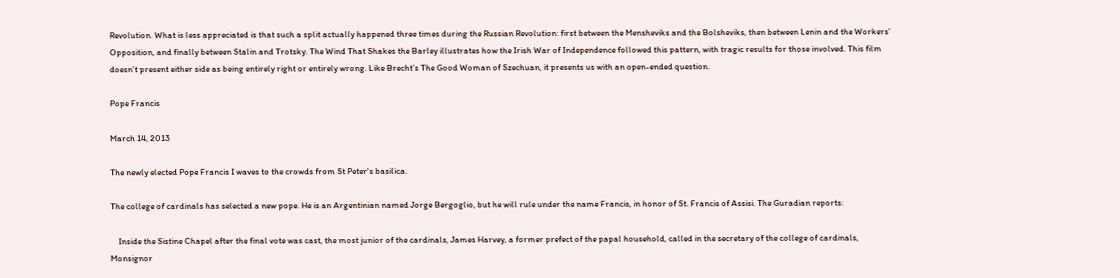Revolution. What is less appreciated is that such a split actually happened three times during the Russian Revolution: first between the Mensheviks and the Bolsheviks, then between Lenin and the Workers’ Opposition, and finally between Stalin and Trotsky. The Wind That Shakes the Barley illustrates how the Irish War of Independence followed this pattern, with tragic results for those involved. This film doesn’t present either side as being entirely right or entirely wrong. Like Brecht’s The Good Woman of Szechuan, it presents us with an open-ended question.

Pope Francis

March 14, 2013

The newly elected Pope Francis I waves to the crowds from St Peter's basilica.

The college of cardinals has selected a new pope. He is an Argentinian named Jorge Bergoglio, but he will rule under the name Francis, in honor of St. Francis of Assisi. The Guradian reports:

    Inside the Sistine Chapel after the final vote was cast, the most junior of the cardinals, James Harvey, a former prefect of the papal household, called in the secretary of the college of cardinals, Monsignor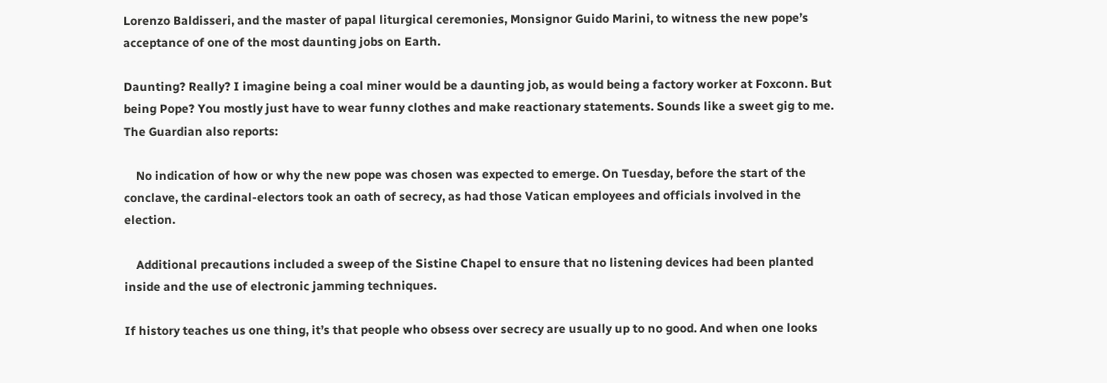Lorenzo Baldisseri, and the master of papal liturgical ceremonies, Monsignor Guido Marini, to witness the new pope’s acceptance of one of the most daunting jobs on Earth.

Daunting? Really? I imagine being a coal miner would be a daunting job, as would being a factory worker at Foxconn. But being Pope? You mostly just have to wear funny clothes and make reactionary statements. Sounds like a sweet gig to me. The Guardian also reports:

    No indication of how or why the new pope was chosen was expected to emerge. On Tuesday, before the start of the conclave, the cardinal-electors took an oath of secrecy, as had those Vatican employees and officials involved in the election.

    Additional precautions included a sweep of the Sistine Chapel to ensure that no listening devices had been planted inside and the use of electronic jamming techniques.

If history teaches us one thing, it’s that people who obsess over secrecy are usually up to no good. And when one looks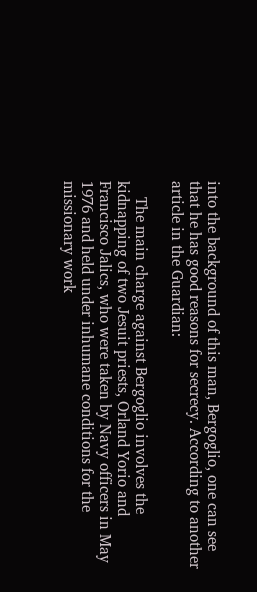into the background of this man, Bergoglio, one can see that he has good reasons for secrecy. According to another article in the Guardian:

    The main charge against Bergoglio involves the kidnapping of two Jesuit priests, Orland Yorio and Francisco Jalics, who were taken by Navy officers in May 1976 and held under inhumane conditions for the missionary work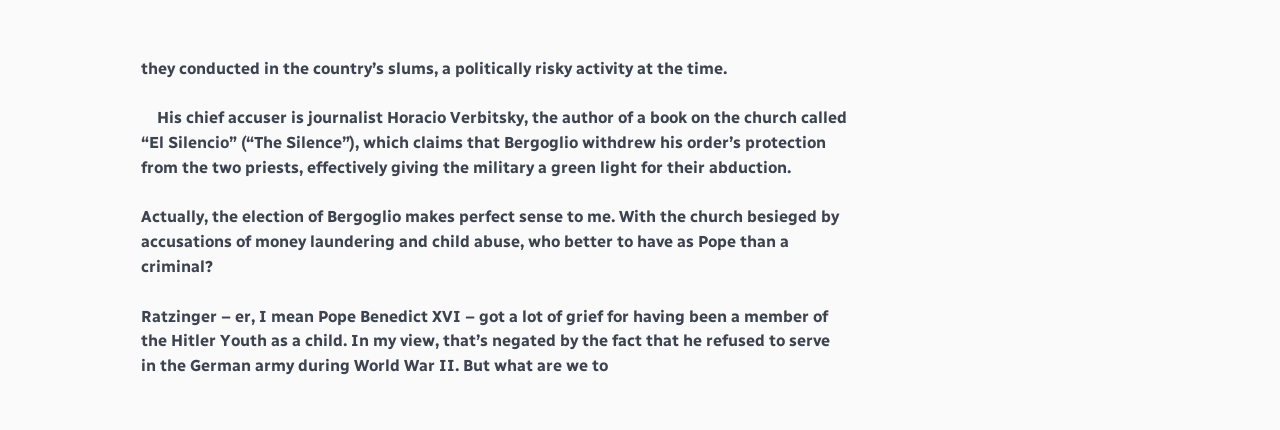they conducted in the country’s slums, a politically risky activity at the time.

    His chief accuser is journalist Horacio Verbitsky, the author of a book on the church called “El Silencio” (“The Silence”), which claims that Bergoglio withdrew his order’s protection from the two priests, effectively giving the military a green light for their abduction.

Actually, the election of Bergoglio makes perfect sense to me. With the church besieged by accusations of money laundering and child abuse, who better to have as Pope than a criminal?

Ratzinger – er, I mean Pope Benedict XVI – got a lot of grief for having been a member of the Hitler Youth as a child. In my view, that’s negated by the fact that he refused to serve in the German army during World War II. But what are we to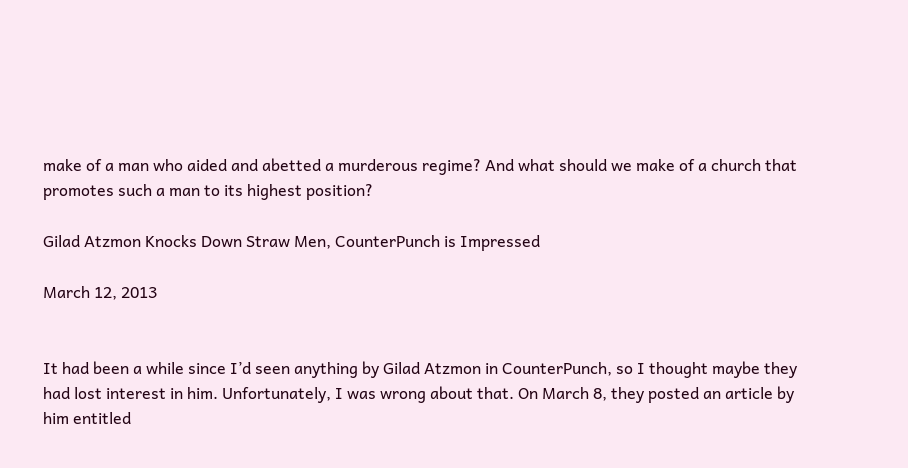make of a man who aided and abetted a murderous regime? And what should we make of a church that promotes such a man to its highest position?

Gilad Atzmon Knocks Down Straw Men, CounterPunch is Impressed

March 12, 2013


It had been a while since I’d seen anything by Gilad Atzmon in CounterPunch, so I thought maybe they had lost interest in him. Unfortunately, I was wrong about that. On March 8, they posted an article by him entitled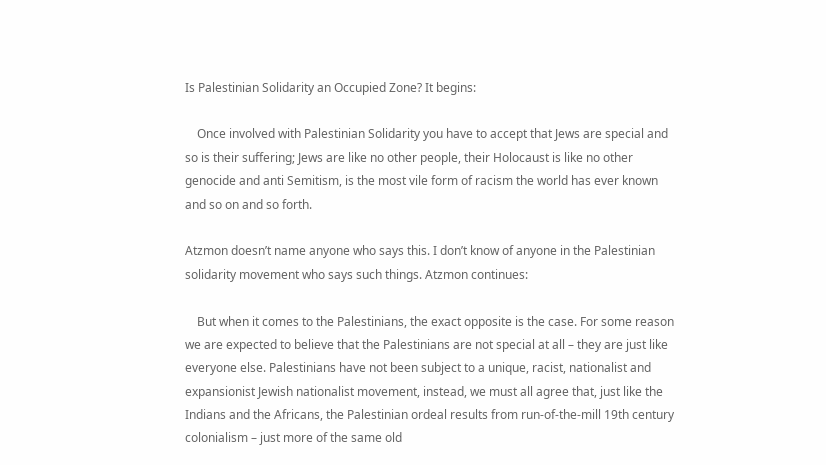Is Palestinian Solidarity an Occupied Zone? It begins:

    Once involved with Palestinian Solidarity you have to accept that Jews are special and so is their suffering; Jews are like no other people, their Holocaust is like no other genocide and anti Semitism, is the most vile form of racism the world has ever known and so on and so forth.

Atzmon doesn’t name anyone who says this. I don’t know of anyone in the Palestinian solidarity movement who says such things. Atzmon continues:

    But when it comes to the Palestinians, the exact opposite is the case. For some reason we are expected to believe that the Palestinians are not special at all – they are just like everyone else. Palestinians have not been subject to a unique, racist, nationalist and expansionist Jewish nationalist movement, instead, we must all agree that, just like the Indians and the Africans, the Palestinian ordeal results from run-of-the-mill 19th century colonialism – just more of the same old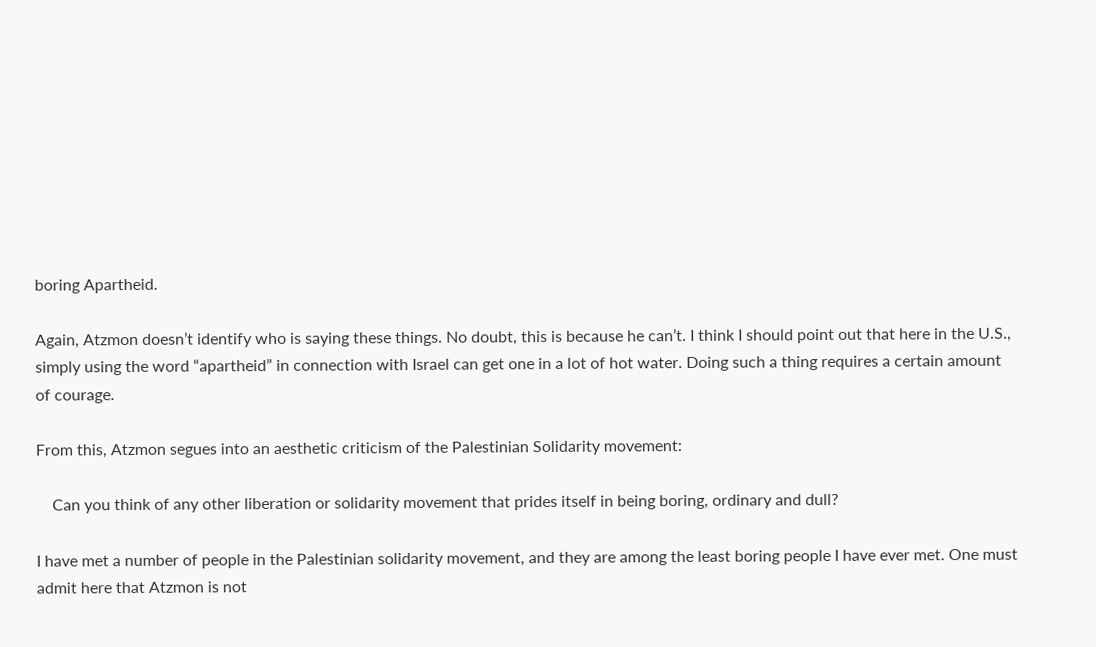boring Apartheid.

Again, Atzmon doesn’t identify who is saying these things. No doubt, this is because he can’t. I think I should point out that here in the U.S., simply using the word “apartheid” in connection with Israel can get one in a lot of hot water. Doing such a thing requires a certain amount of courage.

From this, Atzmon segues into an aesthetic criticism of the Palestinian Solidarity movement:

    Can you think of any other liberation or solidarity movement that prides itself in being boring, ordinary and dull?

I have met a number of people in the Palestinian solidarity movement, and they are among the least boring people I have ever met. One must admit here that Atzmon is not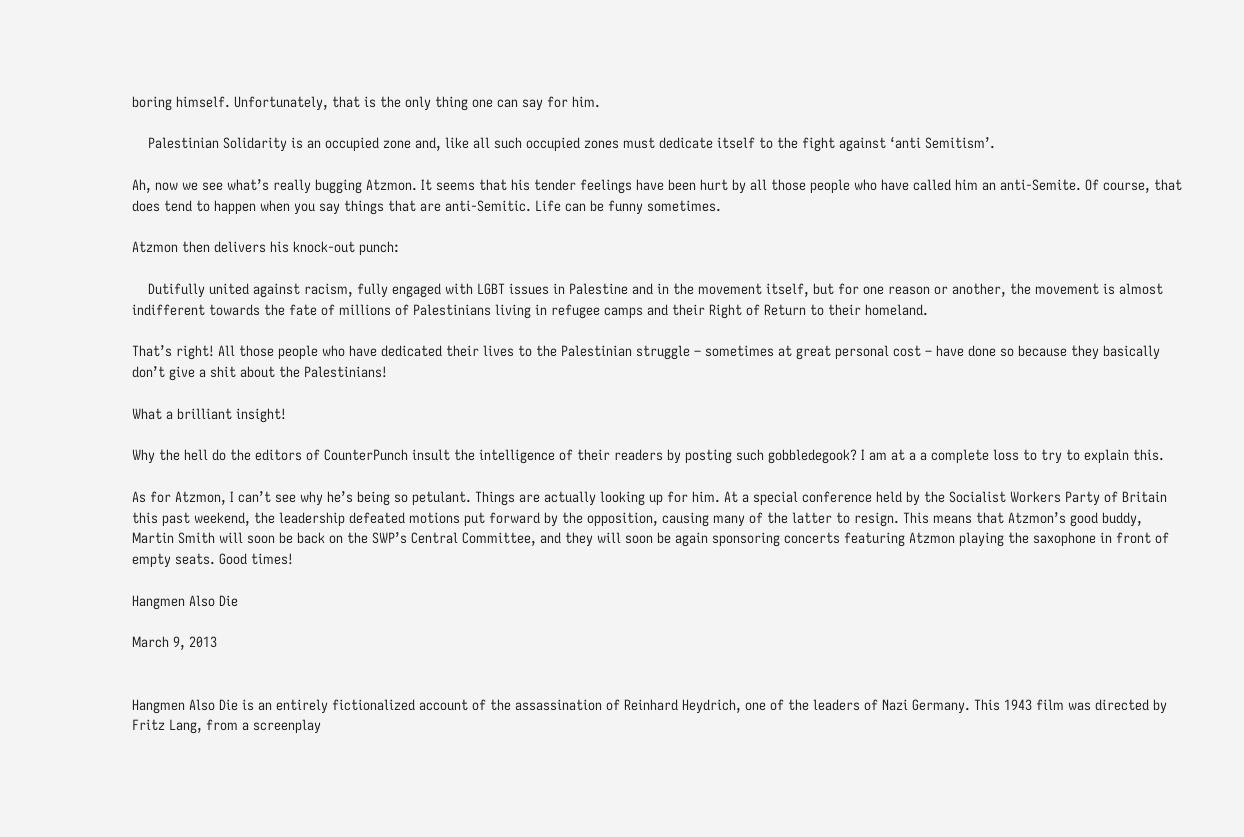boring himself. Unfortunately, that is the only thing one can say for him.

    Palestinian Solidarity is an occupied zone and, like all such occupied zones must dedicate itself to the fight against ‘anti Semitism’.

Ah, now we see what’s really bugging Atzmon. It seems that his tender feelings have been hurt by all those people who have called him an anti-Semite. Of course, that does tend to happen when you say things that are anti-Semitic. Life can be funny sometimes.

Atzmon then delivers his knock-out punch:

    Dutifully united against racism, fully engaged with LGBT issues in Palestine and in the movement itself, but for one reason or another, the movement is almost indifferent towards the fate of millions of Palestinians living in refugee camps and their Right of Return to their homeland.

That’s right! All those people who have dedicated their lives to the Palestinian struggle – sometimes at great personal cost – have done so because they basically don’t give a shit about the Palestinians!

What a brilliant insight!

Why the hell do the editors of CounterPunch insult the intelligence of their readers by posting such gobbledegook? I am at a a complete loss to try to explain this.

As for Atzmon, I can’t see why he’s being so petulant. Things are actually looking up for him. At a special conference held by the Socialist Workers Party of Britain this past weekend, the leadership defeated motions put forward by the opposition, causing many of the latter to resign. This means that Atzmon’s good buddy, Martin Smith will soon be back on the SWP’s Central Committee, and they will soon be again sponsoring concerts featuring Atzmon playing the saxophone in front of empty seats. Good times!

Hangmen Also Die

March 9, 2013


Hangmen Also Die is an entirely fictionalized account of the assassination of Reinhard Heydrich, one of the leaders of Nazi Germany. This 1943 film was directed by Fritz Lang, from a screenplay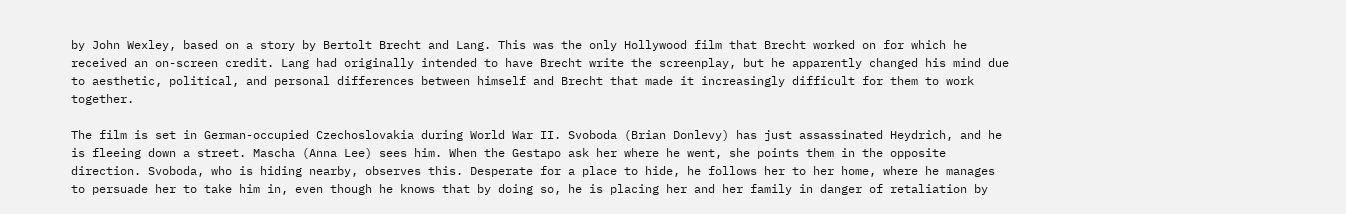by John Wexley, based on a story by Bertolt Brecht and Lang. This was the only Hollywood film that Brecht worked on for which he received an on-screen credit. Lang had originally intended to have Brecht write the screenplay, but he apparently changed his mind due to aesthetic, political, and personal differences between himself and Brecht that made it increasingly difficult for them to work together.

The film is set in German-occupied Czechoslovakia during World War II. Svoboda (Brian Donlevy) has just assassinated Heydrich, and he is fleeing down a street. Mascha (Anna Lee) sees him. When the Gestapo ask her where he went, she points them in the opposite direction. Svoboda, who is hiding nearby, observes this. Desperate for a place to hide, he follows her to her home, where he manages to persuade her to take him in, even though he knows that by doing so, he is placing her and her family in danger of retaliation by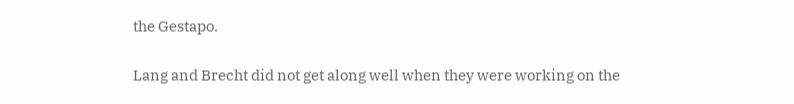the Gestapo.

Lang and Brecht did not get along well when they were working on the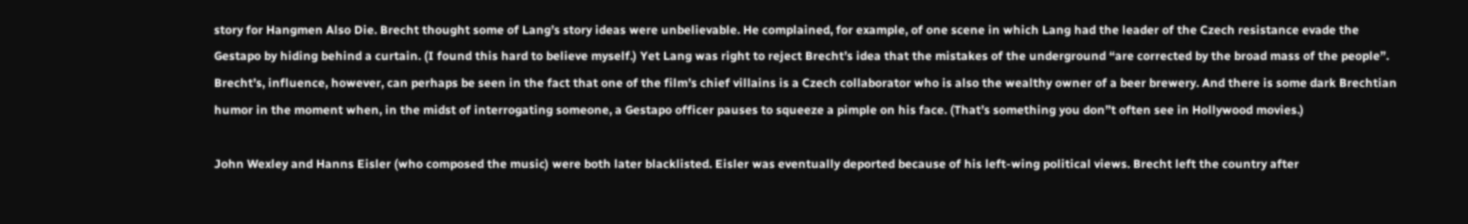story for Hangmen Also Die. Brecht thought some of Lang’s story ideas were unbelievable. He complained, for example, of one scene in which Lang had the leader of the Czech resistance evade the Gestapo by hiding behind a curtain. (I found this hard to believe myself.) Yet Lang was right to reject Brecht’s idea that the mistakes of the underground “are corrected by the broad mass of the people”. Brecht’s, influence, however, can perhaps be seen in the fact that one of the film’s chief villains is a Czech collaborator who is also the wealthy owner of a beer brewery. And there is some dark Brechtian humor in the moment when, in the midst of interrogating someone, a Gestapo officer pauses to squeeze a pimple on his face. (That’s something you don”t often see in Hollywood movies.)

John Wexley and Hanns Eisler (who composed the music) were both later blacklisted. Eisler was eventually deported because of his left-wing political views. Brecht left the country after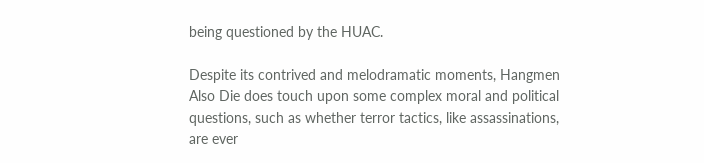being questioned by the HUAC.

Despite its contrived and melodramatic moments, Hangmen Also Die does touch upon some complex moral and political questions, such as whether terror tactics, like assassinations, are ever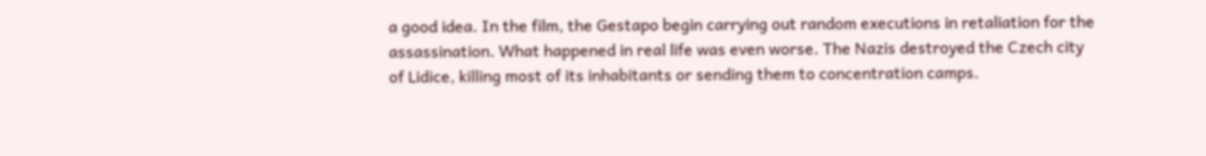a good idea. In the film, the Gestapo begin carrying out random executions in retaliation for the assassination. What happened in real life was even worse. The Nazis destroyed the Czech city of Lidice, killing most of its inhabitants or sending them to concentration camps.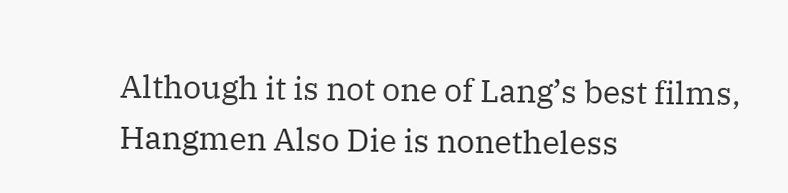Although it is not one of Lang’s best films, Hangmen Also Die is nonetheless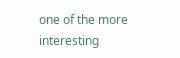one of the more interesting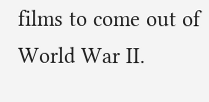films to come out of World War II.